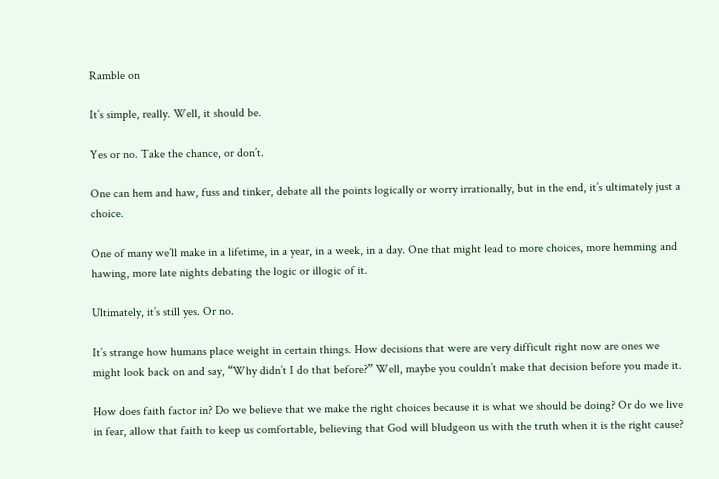Ramble on

It’s simple, really. Well, it should be.

Yes or no. Take the chance, or don’t.

One can hem and haw, fuss and tinker, debate all the points logically or worry irrationally, but in the end, it’s ultimately just a choice.

One of many we’ll make in a lifetime, in a year, in a week, in a day. One that might lead to more choices, more hemming and hawing, more late nights debating the logic or illogic of it.

Ultimately, it’s still yes. Or no.

It’s strange how humans place weight in certain things. How decisions that were are very difficult right now are ones we might look back on and say, “Why didn’t I do that before?” Well, maybe you couldn’t make that decision before you made it.

How does faith factor in? Do we believe that we make the right choices because it is what we should be doing? Or do we live in fear, allow that faith to keep us comfortable, believing that God will bludgeon us with the truth when it is the right cause?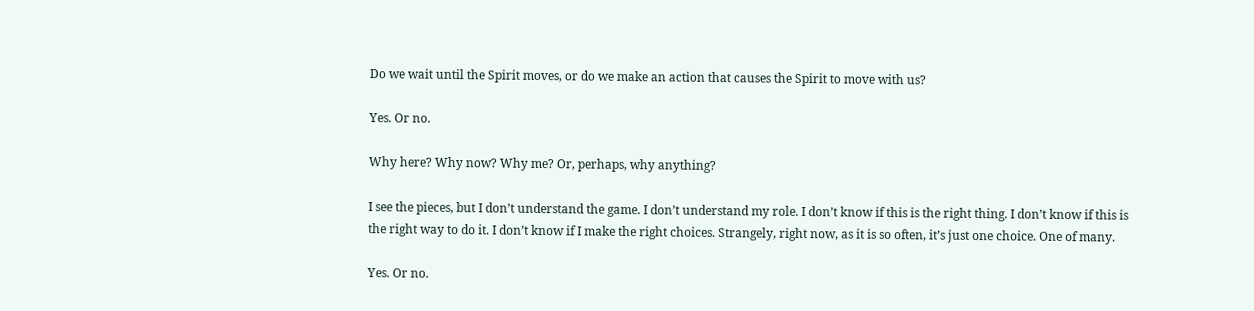Do we wait until the Spirit moves, or do we make an action that causes the Spirit to move with us?

Yes. Or no.

Why here? Why now? Why me? Or, perhaps, why anything?

I see the pieces, but I don’t understand the game. I don’t understand my role. I don’t know if this is the right thing. I don’t know if this is the right way to do it. I don’t know if I make the right choices. Strangely, right now, as it is so often, it’s just one choice. One of many.

Yes. Or no.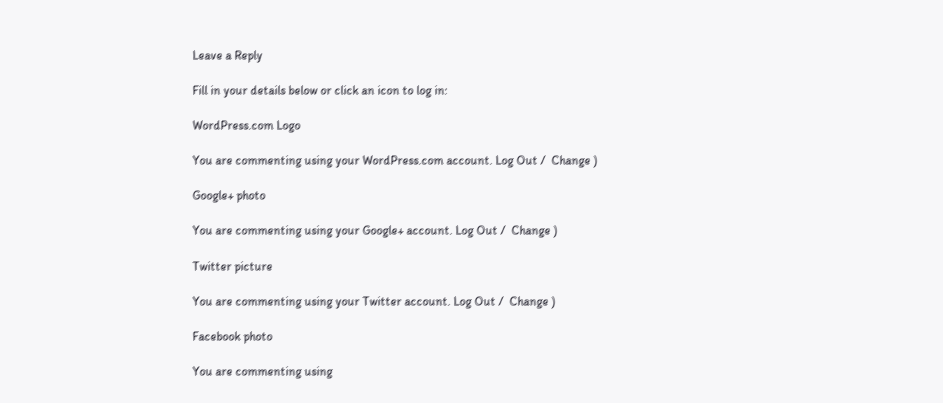Leave a Reply

Fill in your details below or click an icon to log in:

WordPress.com Logo

You are commenting using your WordPress.com account. Log Out /  Change )

Google+ photo

You are commenting using your Google+ account. Log Out /  Change )

Twitter picture

You are commenting using your Twitter account. Log Out /  Change )

Facebook photo

You are commenting using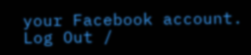your Facebook account. Log Out /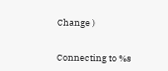Change )


Connecting to %s